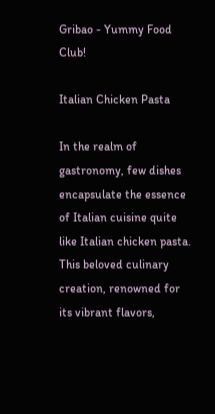Gribao - Yummy Food Club!

Italian Chicken Pasta

In the realm of gastronomy, few dishes encapsulate the essence of Italian cuisine quite like Italian chicken pasta. This beloved culinary creation, renowned for its vibrant flavors,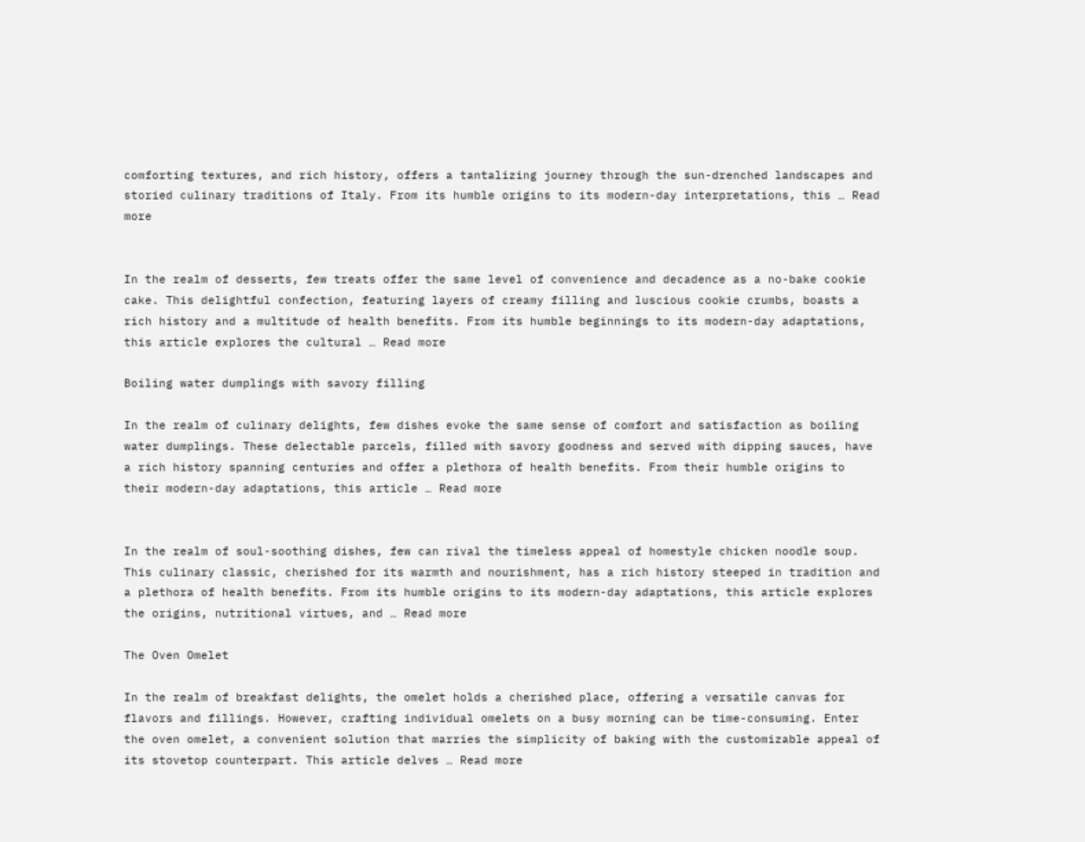comforting textures, and rich history, offers a tantalizing journey through the sun-drenched landscapes and storied culinary traditions of Italy. From its humble origins to its modern-day interpretations, this … Read more


In the realm of desserts, few treats offer the same level of convenience and decadence as a no-bake cookie cake. This delightful confection, featuring layers of creamy filling and luscious cookie crumbs, boasts a rich history and a multitude of health benefits. From its humble beginnings to its modern-day adaptations, this article explores the cultural … Read more

Boiling water dumplings with savory filling

In the realm of culinary delights, few dishes evoke the same sense of comfort and satisfaction as boiling water dumplings. These delectable parcels, filled with savory goodness and served with dipping sauces, have a rich history spanning centuries and offer a plethora of health benefits. From their humble origins to their modern-day adaptations, this article … Read more


In the realm of soul-soothing dishes, few can rival the timeless appeal of homestyle chicken noodle soup. This culinary classic, cherished for its warmth and nourishment, has a rich history steeped in tradition and a plethora of health benefits. From its humble origins to its modern-day adaptations, this article explores the origins, nutritional virtues, and … Read more

The Oven Omelet

In the realm of breakfast delights, the omelet holds a cherished place, offering a versatile canvas for flavors and fillings. However, crafting individual omelets on a busy morning can be time-consuming. Enter the oven omelet, a convenient solution that marries the simplicity of baking with the customizable appeal of its stovetop counterpart. This article delves … Read more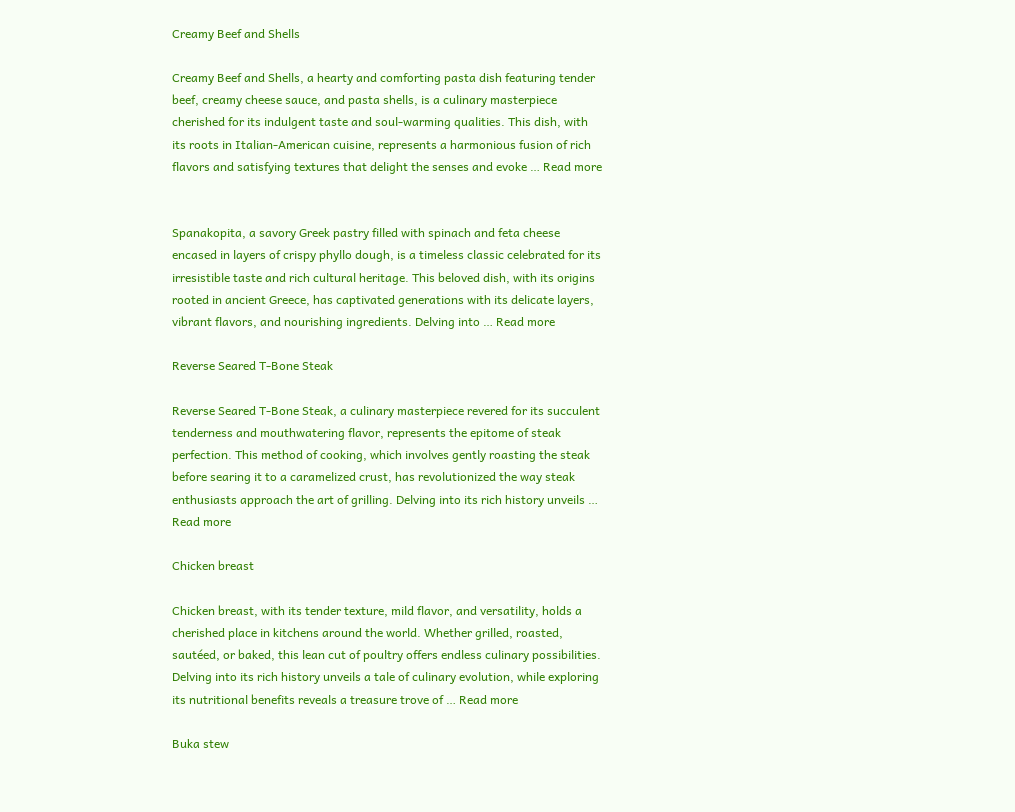Creamy Beef and Shells

Creamy Beef and Shells, a hearty and comforting pasta dish featuring tender beef, creamy cheese sauce, and pasta shells, is a culinary masterpiece cherished for its indulgent taste and soul-warming qualities. This dish, with its roots in Italian-American cuisine, represents a harmonious fusion of rich flavors and satisfying textures that delight the senses and evoke … Read more


Spanakopita, a savory Greek pastry filled with spinach and feta cheese encased in layers of crispy phyllo dough, is a timeless classic celebrated for its irresistible taste and rich cultural heritage. This beloved dish, with its origins rooted in ancient Greece, has captivated generations with its delicate layers, vibrant flavors, and nourishing ingredients. Delving into … Read more

Reverse Seared T-Bone Steak

Reverse Seared T-Bone Steak, a culinary masterpiece revered for its succulent tenderness and mouthwatering flavor, represents the epitome of steak perfection. This method of cooking, which involves gently roasting the steak before searing it to a caramelized crust, has revolutionized the way steak enthusiasts approach the art of grilling. Delving into its rich history unveils … Read more

Chicken breast

Chicken breast, with its tender texture, mild flavor, and versatility, holds a cherished place in kitchens around the world. Whether grilled, roasted, sautéed, or baked, this lean cut of poultry offers endless culinary possibilities. Delving into its rich history unveils a tale of culinary evolution, while exploring its nutritional benefits reveals a treasure trove of … Read more

Buka stew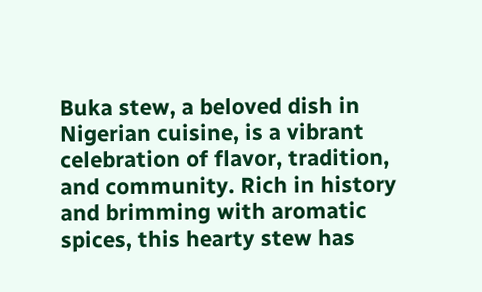Buka stew, a beloved dish in Nigerian cuisine, is a vibrant celebration of flavor, tradition, and community. Rich in history and brimming with aromatic spices, this hearty stew has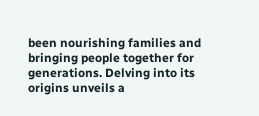been nourishing families and bringing people together for generations. Delving into its origins unveils a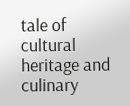tale of cultural heritage and culinary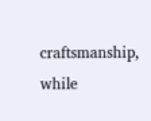craftsmanship, while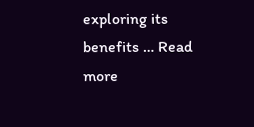exploring its benefits … Read more